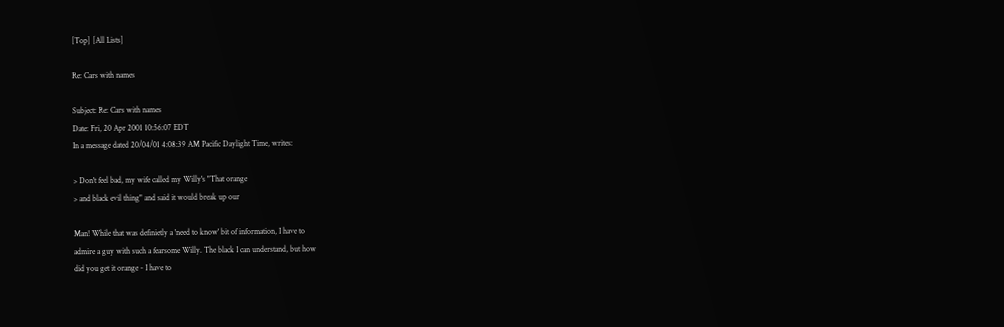[Top] [All Lists]

Re: Cars with names

Subject: Re: Cars with names
Date: Fri, 20 Apr 2001 10:56:07 EDT
In a message dated 20/04/01 4:08:39 AM Pacific Daylight Time, writes:

> Don't feel bad, my wife called my Willy's "That orange
> and black evil thing" and said it would break up our

Man! While that was definietly a 'need to know' bit of information, I have to
admire a guy with such a fearsome Willy. The black I can understand, but how
did you get it orange - I have to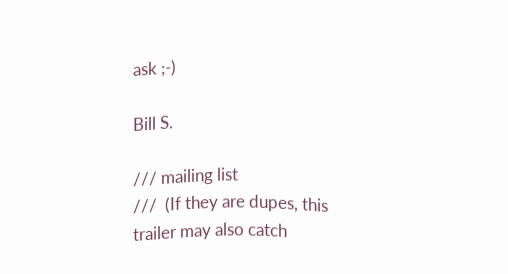ask ;-)

Bill S.

/// mailing list
///  (If they are dupes, this trailer may also catch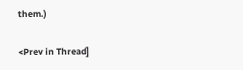them.)

<Prev in Thread]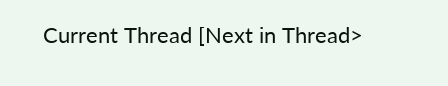Current Thread [Next in Thread>